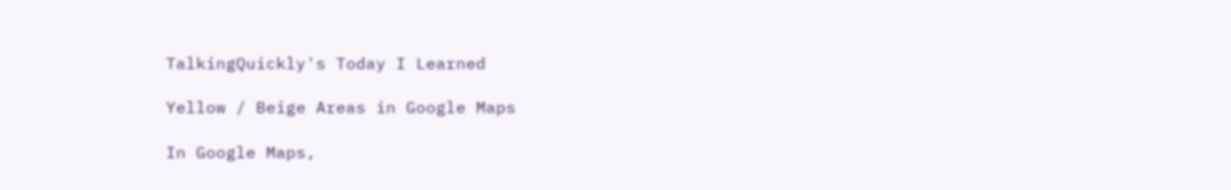TalkingQuickly's Today I Learned

Yellow / Beige Areas in Google Maps

In Google Maps,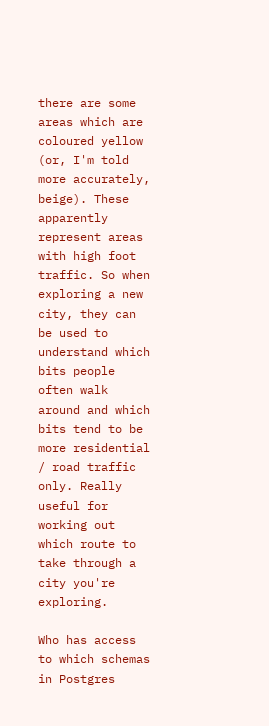there are some areas which are coloured yellow (or, I'm told more accurately, beige). These apparently represent areas with high foot traffic. So when exploring a new city, they can be used to understand which bits people often walk around and which bits tend to be more residential / road traffic only. Really useful for working out which route to take through a city you're exploring.

Who has access to which schemas in Postgres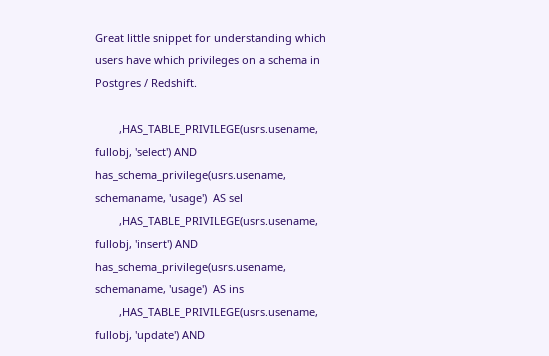Great little snippet for understanding which users have which privileges on a schema in Postgres / Redshift.

        ,HAS_TABLE_PRIVILEGE(usrs.usename, fullobj, 'select') AND has_schema_privilege(usrs.usename, schemaname, 'usage')  AS sel
        ,HAS_TABLE_PRIVILEGE(usrs.usename, fullobj, 'insert') AND has_schema_privilege(usrs.usename, schemaname, 'usage')  AS ins
        ,HAS_TABLE_PRIVILEGE(usrs.usename, fullobj, 'update') AND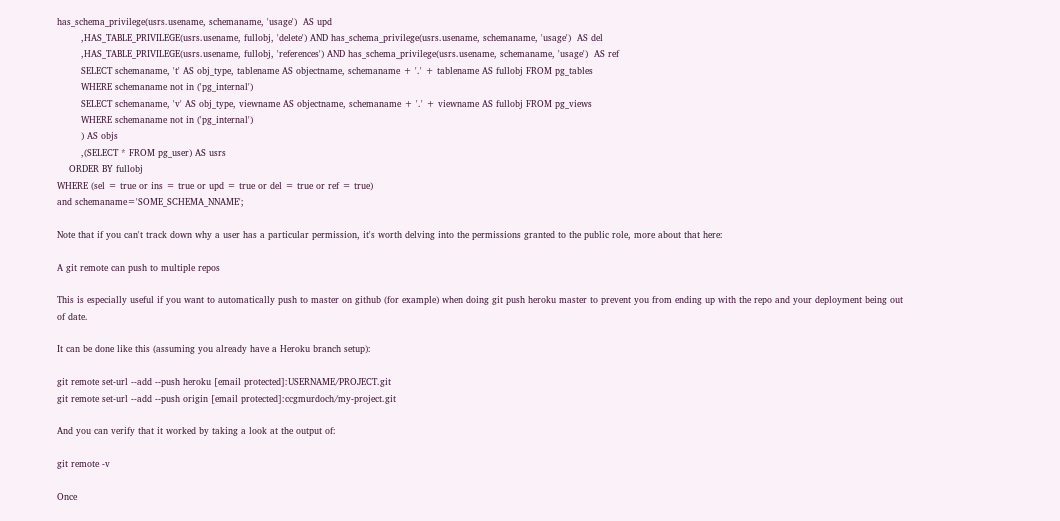has_schema_privilege(usrs.usename, schemaname, 'usage')  AS upd
        ,HAS_TABLE_PRIVILEGE(usrs.usename, fullobj, 'delete') AND has_schema_privilege(usrs.usename, schemaname, 'usage')  AS del
        ,HAS_TABLE_PRIVILEGE(usrs.usename, fullobj, 'references') AND has_schema_privilege(usrs.usename, schemaname, 'usage')  AS ref
        SELECT schemaname, 't' AS obj_type, tablename AS objectname, schemaname + '.' + tablename AS fullobj FROM pg_tables
        WHERE schemaname not in ('pg_internal')
        SELECT schemaname, 'v' AS obj_type, viewname AS objectname, schemaname + '.' + viewname AS fullobj FROM pg_views
        WHERE schemaname not in ('pg_internal')
        ) AS objs
        ,(SELECT * FROM pg_user) AS usrs
    ORDER BY fullobj
WHERE (sel = true or ins = true or upd = true or del = true or ref = true)
and schemaname='SOME_SCHEMA_NNAME';

Note that if you can't track down why a user has a particular permission, it's worth delving into the permissions granted to the public role, more about that here:

A git remote can push to multiple repos

This is especially useful if you want to automatically push to master on github (for example) when doing git push heroku master to prevent you from ending up with the repo and your deployment being out of date.

It can be done like this (assuming you already have a Heroku branch setup):

git remote set-url --add --push heroku [email protected]:USERNAME/PROJECT.git
git remote set-url --add --push origin [email protected]:ccgmurdoch/my-project.git

And you can verify that it worked by taking a look at the output of:

git remote -v

Once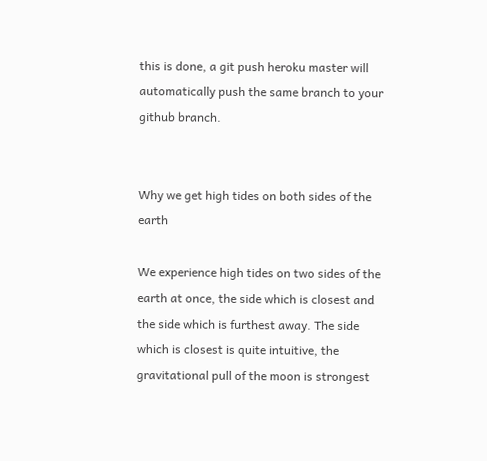this is done, a git push heroku master will automatically push the same branch to your github branch.


Why we get high tides on both sides of the earth

We experience high tides on two sides of the earth at once, the side which is closest and the side which is furthest away. The side which is closest is quite intuitive, the gravitational pull of the moon is strongest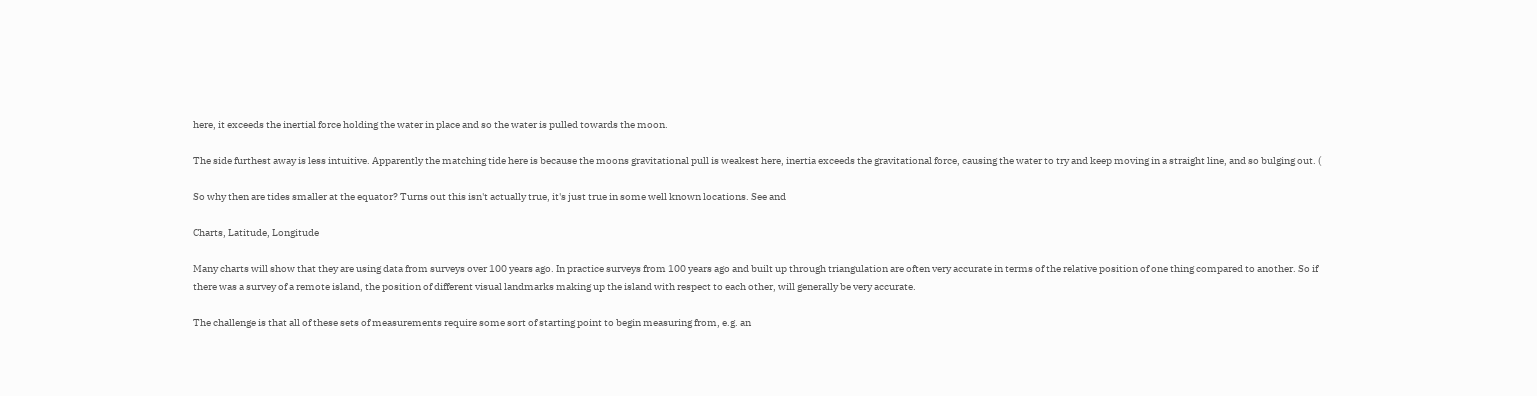here, it exceeds the inertial force holding the water in place and so the water is pulled towards the moon.

The side furthest away is less intuitive. Apparently the matching tide here is because the moons gravitational pull is weakest here, inertia exceeds the gravitational force, causing the water to try and keep moving in a straight line, and so bulging out. (

So why then are tides smaller at the equator? Turns out this isn't actually true, it's just true in some well known locations. See and

Charts, Latitude, Longitude

Many charts will show that they are using data from surveys over 100 years ago. In practice surveys from 100 years ago and built up through triangulation are often very accurate in terms of the relative position of one thing compared to another. So if there was a survey of a remote island, the position of different visual landmarks making up the island with respect to each other, will generally be very accurate.

The challenge is that all of these sets of measurements require some sort of starting point to begin measuring from, e.g. an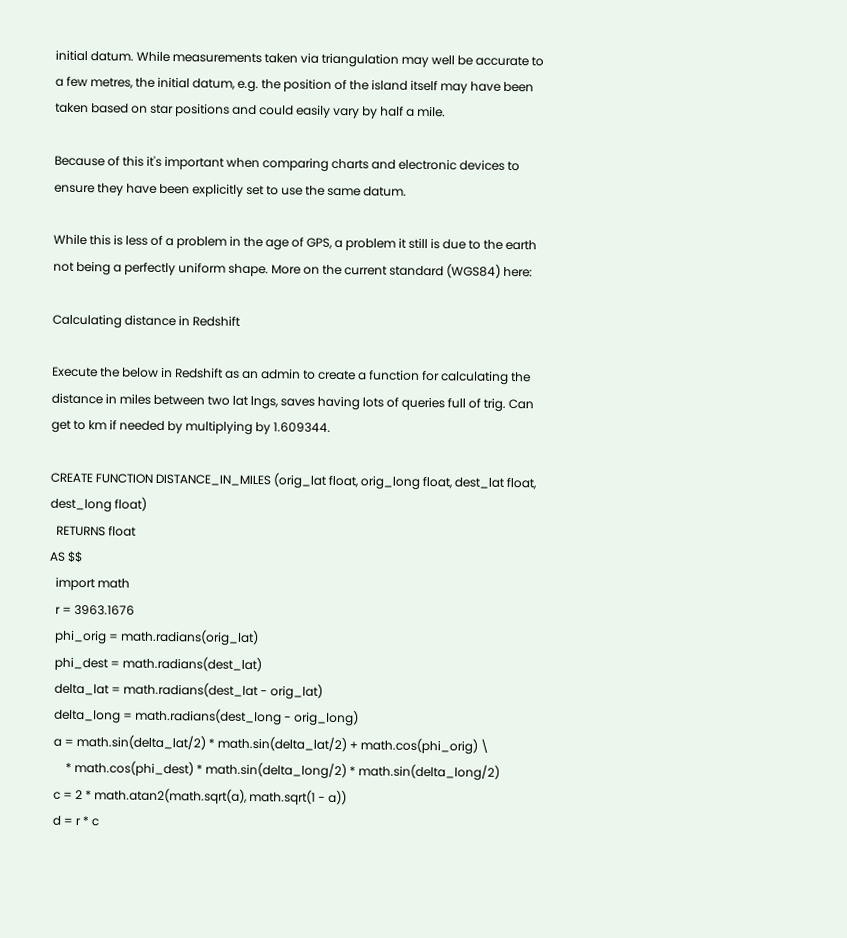initial datum. While measurements taken via triangulation may well be accurate to a few metres, the initial datum, e.g. the position of the island itself may have been taken based on star positions and could easily vary by half a mile.

Because of this it's important when comparing charts and electronic devices to ensure they have been explicitly set to use the same datum.

While this is less of a problem in the age of GPS, a problem it still is due to the earth not being a perfectly uniform shape. More on the current standard (WGS84) here:

Calculating distance in Redshift

Execute the below in Redshift as an admin to create a function for calculating the distance in miles between two lat lngs, saves having lots of queries full of trig. Can get to km if needed by multiplying by 1.609344.

CREATE FUNCTION DISTANCE_IN_MILES (orig_lat float, orig_long float, dest_lat float, dest_long float)
  RETURNS float
AS $$
  import math
  r = 3963.1676
  phi_orig = math.radians(orig_lat)
  phi_dest = math.radians(dest_lat)
  delta_lat = math.radians(dest_lat - orig_lat)
  delta_long = math.radians(dest_long - orig_long)
  a = math.sin(delta_lat/2) * math.sin(delta_lat/2) + math.cos(phi_orig) \
      * math.cos(phi_dest) * math.sin(delta_long/2) * math.sin(delta_long/2)
  c = 2 * math.atan2(math.sqrt(a), math.sqrt(1 - a))
  d = r * c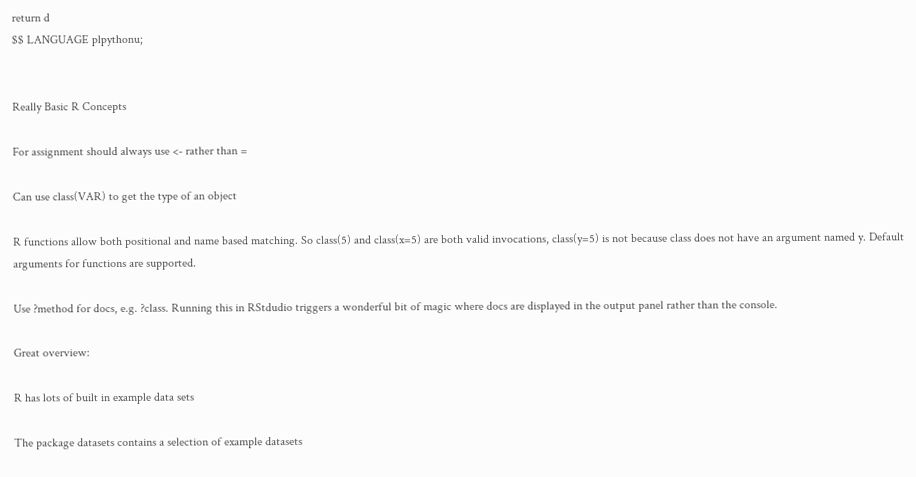return d
$$ LANGUAGE plpythonu;


Really Basic R Concepts

For assignment should always use <- rather than =

Can use class(VAR) to get the type of an object

R functions allow both positional and name based matching. So class(5) and class(x=5) are both valid invocations, class(y=5) is not because class does not have an argument named y. Default arguments for functions are supported.

Use ?method for docs, e.g. ?class. Running this in RStdudio triggers a wonderful bit of magic where docs are displayed in the output panel rather than the console.

Great overview:

R has lots of built in example data sets

The package datasets contains a selection of example datasets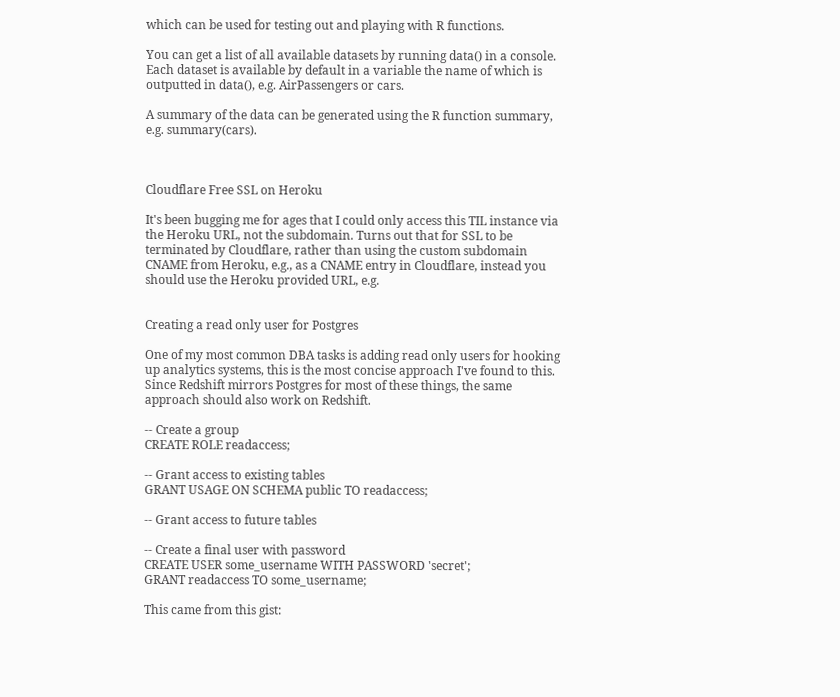which can be used for testing out and playing with R functions.

You can get a list of all available datasets by running data() in a console. Each dataset is available by default in a variable the name of which is outputted in data(), e.g. AirPassengers or cars.

A summary of the data can be generated using the R function summary, e.g. summary(cars).



Cloudflare Free SSL on Heroku

It's been bugging me for ages that I could only access this TIL instance via the Heroku URL, not the subdomain. Turns out that for SSL to be terminated by Cloudflare, rather than using the custom subdomain CNAME from Heroku, e.g., as a CNAME entry in Cloudflare, instead you should use the Heroku provided URL, e.g.


Creating a read only user for Postgres

One of my most common DBA tasks is adding read only users for hooking up analytics systems, this is the most concise approach I've found to this. Since Redshift mirrors Postgres for most of these things, the same approach should also work on Redshift.

-- Create a group
CREATE ROLE readaccess;

-- Grant access to existing tables
GRANT USAGE ON SCHEMA public TO readaccess;

-- Grant access to future tables

-- Create a final user with password
CREATE USER some_username WITH PASSWORD 'secret';
GRANT readaccess TO some_username;

This came from this gist: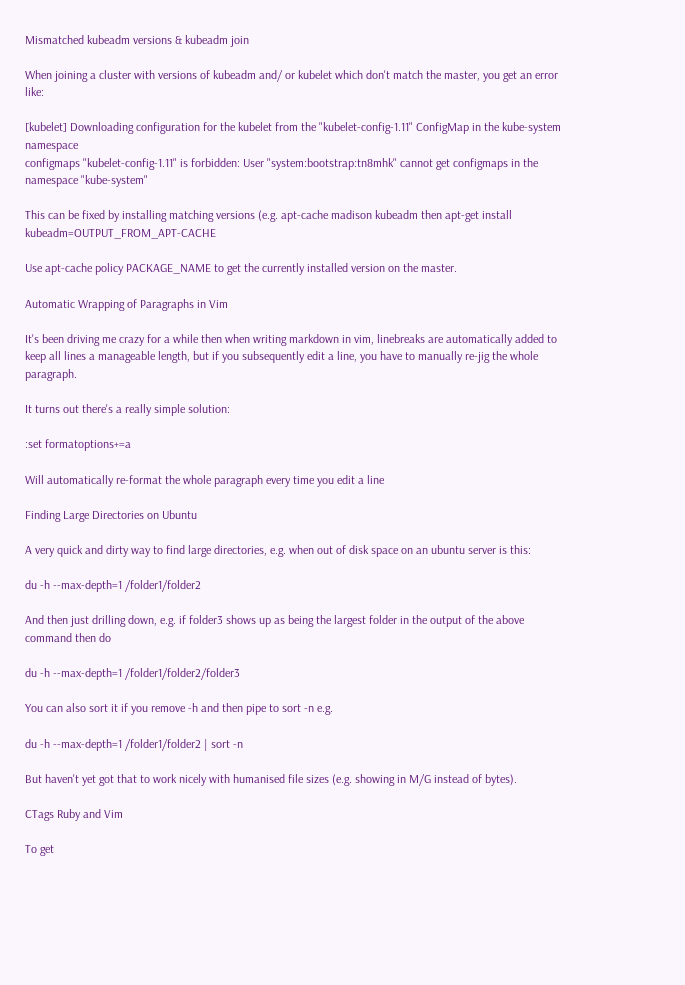Mismatched kubeadm versions & kubeadm join

When joining a cluster with versions of kubeadm and/ or kubelet which don't match the master, you get an error like:

[kubelet] Downloading configuration for the kubelet from the "kubelet-config-1.11" ConfigMap in the kube-system namespace
configmaps "kubelet-config-1.11" is forbidden: User "system:bootstrap:tn8mhk" cannot get configmaps in the namespace "kube-system"

This can be fixed by installing matching versions (e.g. apt-cache madison kubeadm then apt-get install kubeadm=OUTPUT_FROM_APT-CACHE

Use apt-cache policy PACKAGE_NAME to get the currently installed version on the master.

Automatic Wrapping of Paragraphs in Vim

It's been driving me crazy for a while then when writing markdown in vim, linebreaks are automatically added to keep all lines a manageable length, but if you subsequently edit a line, you have to manually re-jig the whole paragraph.

It turns out there's a really simple solution:

:set formatoptions+=a

Will automatically re-format the whole paragraph every time you edit a line

Finding Large Directories on Ubuntu

A very quick and dirty way to find large directories, e.g. when out of disk space on an ubuntu server is this:

du -h --max-depth=1 /folder1/folder2

And then just drilling down, e.g. if folder3 shows up as being the largest folder in the output of the above command then do

du -h --max-depth=1 /folder1/folder2/folder3

You can also sort it if you remove -h and then pipe to sort -n e.g.

du -h --max-depth=1 /folder1/folder2 | sort -n

But haven't yet got that to work nicely with humanised file sizes (e.g. showing in M/G instead of bytes).

CTags Ruby and Vim

To get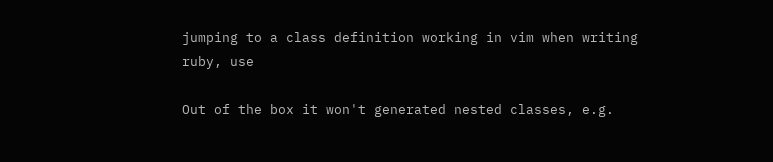jumping to a class definition working in vim when writing ruby, use

Out of the box it won't generated nested classes, e.g.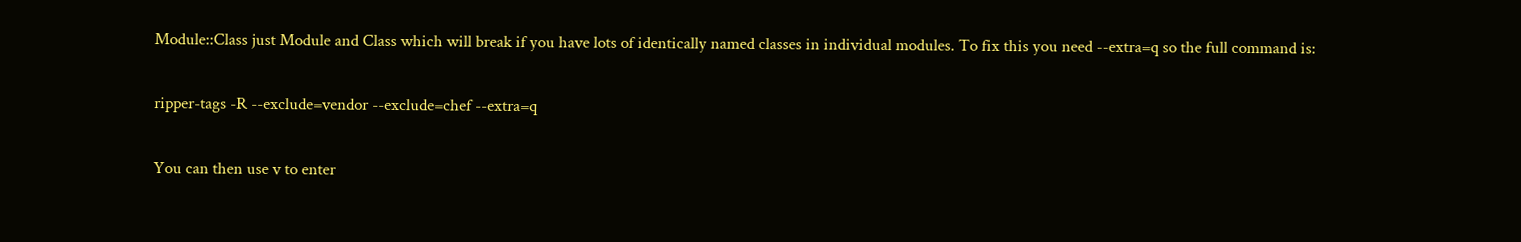Module::Class just Module and Class which will break if you have lots of identically named classes in individual modules. To fix this you need --extra=q so the full command is:

ripper-tags -R --exclude=vendor --exclude=chef --extra=q

You can then use v to enter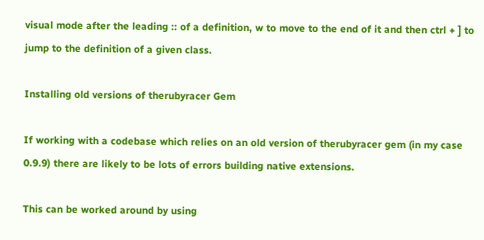visual mode after the leading :: of a definition, w to move to the end of it and then ctrl + ] to jump to the definition of a given class.

Installing old versions of therubyracer Gem

If working with a codebase which relies on an old version of therubyracer gem (in my case 0.9.9) there are likely to be lots of errors building native extensions.

This can be worked around by using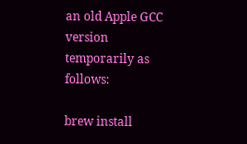an old Apple GCC version temporarily as follows:

brew install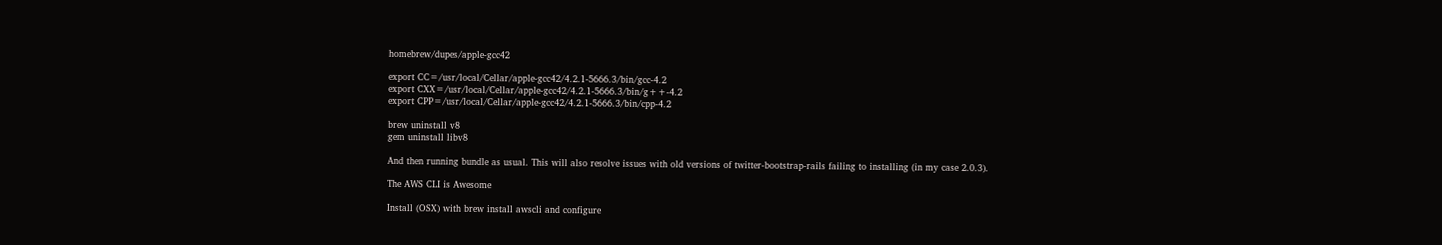homebrew/dupes/apple-gcc42

export CC=/usr/local/Cellar/apple-gcc42/4.2.1-5666.3/bin/gcc-4.2
export CXX=/usr/local/Cellar/apple-gcc42/4.2.1-5666.3/bin/g++-4.2
export CPP=/usr/local/Cellar/apple-gcc42/4.2.1-5666.3/bin/cpp-4.2

brew uninstall v8
gem uninstall libv8

And then running bundle as usual. This will also resolve issues with old versions of twitter-bootstrap-rails failing to installing (in my case 2.0.3).

The AWS CLI is Awesome

Install (OSX) with brew install awscli and configure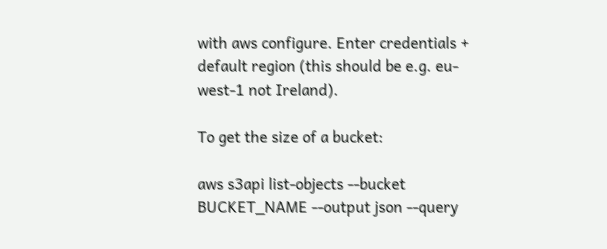with aws configure. Enter credentials + default region (this should be e.g. eu-west-1 not Ireland).

To get the size of a bucket:

aws s3api list-objects --bucket BUCKET_NAME --output json --query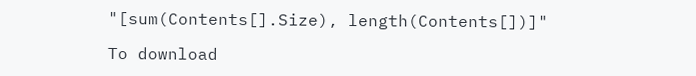"[sum(Contents[].Size), length(Contents[])]"

To download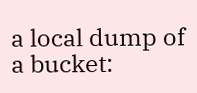a local dump of a bucket: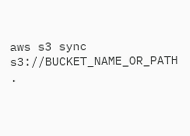aws s3 sync s3://BUCKET_NAME_OR_PATH .